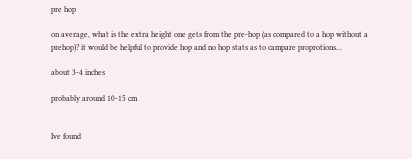pre hop

on average, what is the extra height one gets from the pre-hop (as compared to a hop without a prehop)? it would be helpful to provide hop and no hop stats as to campare proprotions…

about 3-4 inches

probably around 10-15 cm


Ive found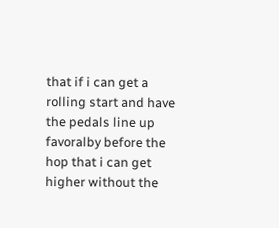that if i can get a rolling start and have the pedals line up favoralby before the hop that i can get higher without the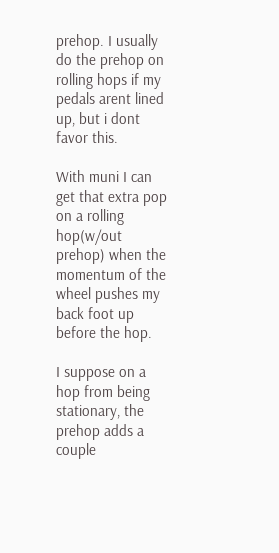prehop. I usually do the prehop on rolling hops if my pedals arent lined up, but i dont favor this.

With muni I can get that extra pop on a rolling hop(w/out prehop) when the momentum of the wheel pushes my back foot up before the hop.

I suppose on a hop from being stationary, the prehop adds a couple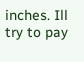inches. Ill try to pay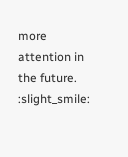more attention in the future. :slight_smile: